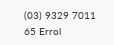(03) 9329 7011
65 Errol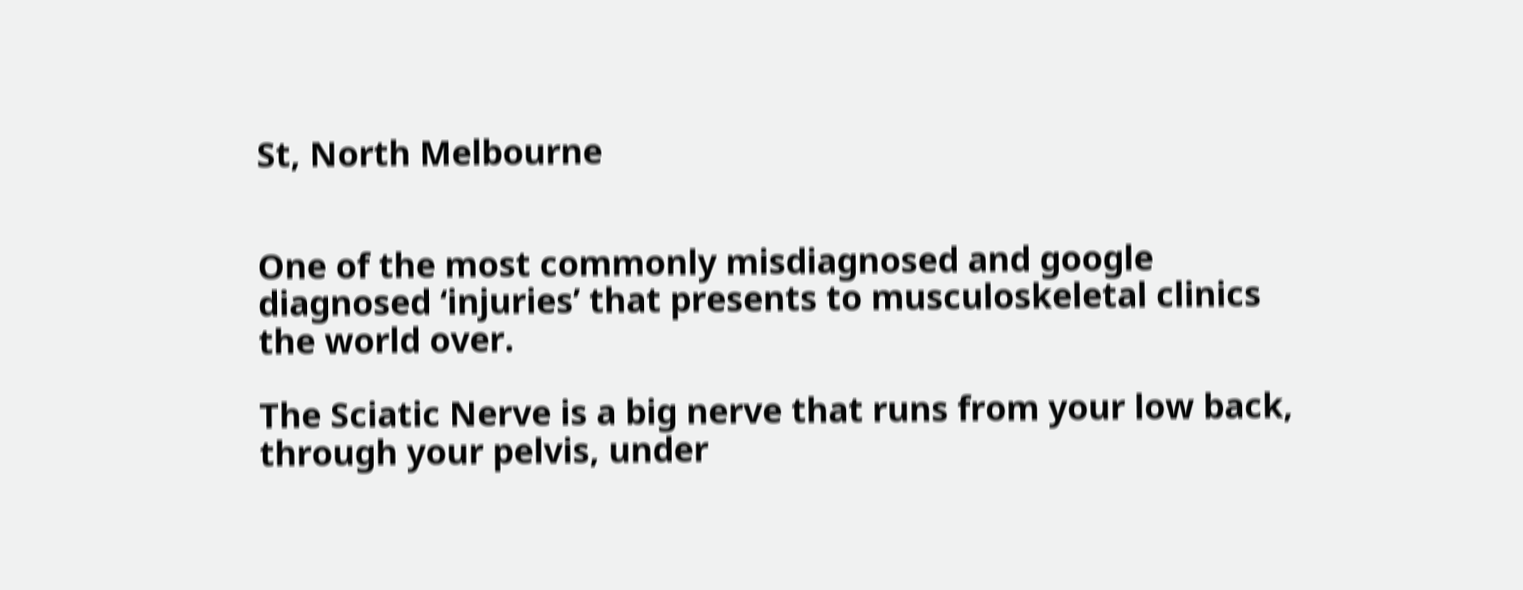St, North Melbourne


One of the most commonly misdiagnosed and google diagnosed ‘injuries’ that presents to musculoskeletal clinics the world over.

The Sciatic Nerve is a big nerve that runs from your low back, through your pelvis, under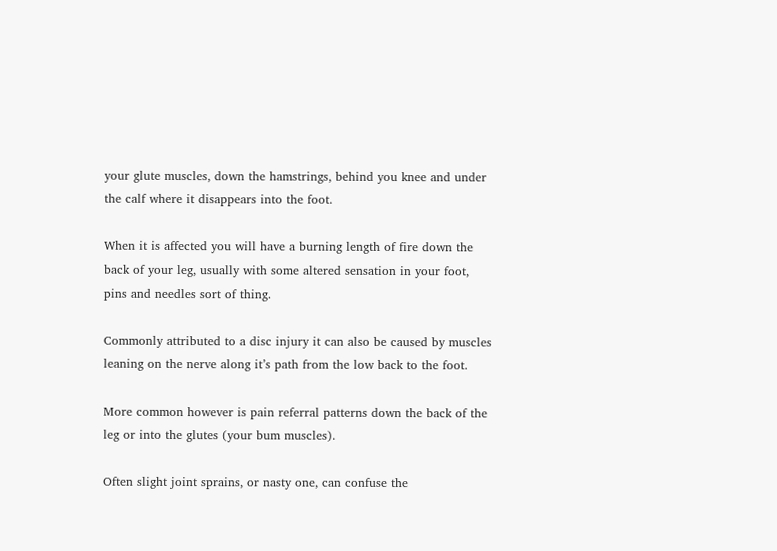your glute muscles, down the hamstrings, behind you knee and under the calf where it disappears into the foot.

When it is affected you will have a burning length of fire down the back of your leg, usually with some altered sensation in your foot, pins and needles sort of thing.

Commonly attributed to a disc injury it can also be caused by muscles leaning on the nerve along it’s path from the low back to the foot.

More common however is pain referral patterns down the back of the leg or into the glutes (your bum muscles).

Often slight joint sprains, or nasty one, can confuse the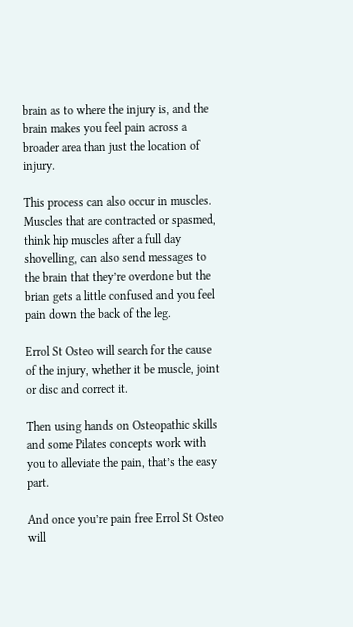brain as to where the injury is, and the brain makes you feel pain across a broader area than just the location of injury.

This process can also occur in muscles. Muscles that are contracted or spasmed, think hip muscles after a full day shovelling, can also send messages to the brain that they’re overdone but the brian gets a little confused and you feel pain down the back of the leg.

Errol St Osteo will search for the cause of the injury, whether it be muscle, joint or disc and correct it.

Then using hands on Osteopathic skills and some Pilates concepts work with you to alleviate the pain, that’s the easy part.

And once you’re pain free Errol St Osteo will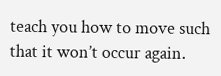teach you how to move such that it won’t occur again.